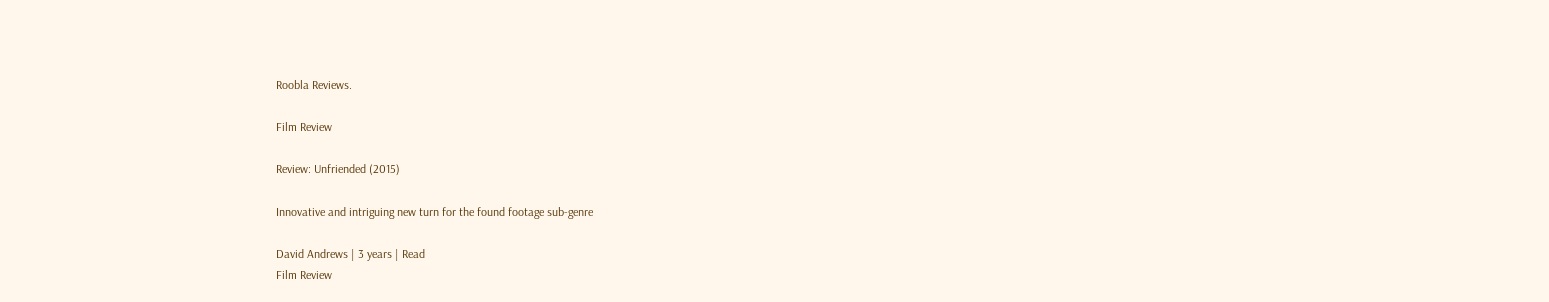Roobla Reviews.

Film Review

Review: Unfriended (2015)

Innovative and intriguing new turn for the found footage sub-genre

David Andrews | 3 years | Read
Film Review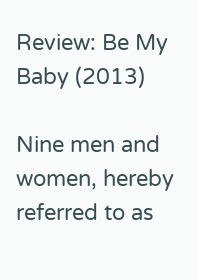Review: Be My Baby (2013)

Nine men and women, hereby referred to as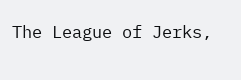The League of Jerks,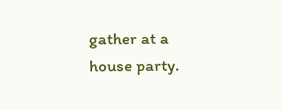gather at a house party.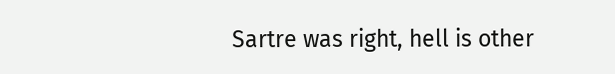Sartre was right, hell is other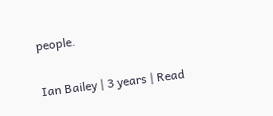people.

Ian Bailey | 3 years | Read